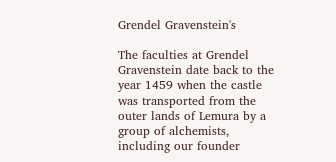Grendel Gravenstein's

The faculties at Grendel Gravenstein date back to the year 1459 when the castle was transported from the outer lands of Lemura by a group of alchemists, including our founder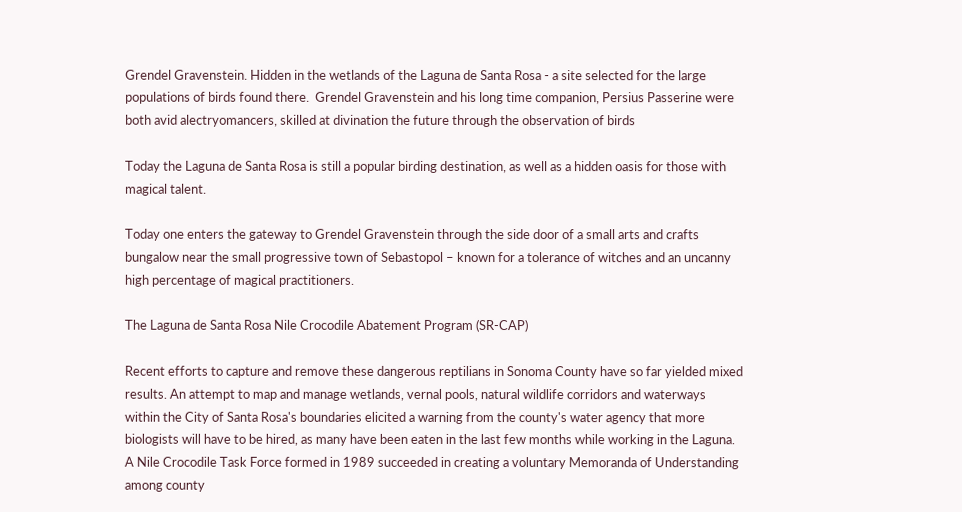Grendel Gravenstein. Hidden in the wetlands of the Laguna de Santa Rosa - a site selected for the large populations of birds found there.  Grendel Gravenstein and his long time companion, Persius Passerine were both avid alectryomancers, skilled at divination the future through the observation of birds

Today the Laguna de Santa Rosa is still a popular birding destination, as well as a hidden oasis for those with magical talent.

Today one enters the gateway to Grendel Gravenstein through the side door of a small arts and crafts bungalow near the small progressive town of Sebastopol – known for a tolerance of witches and an uncanny high percentage of magical practitioners.

The Laguna de Santa Rosa Nile Crocodile Abatement Program (SR-CAP)

Recent efforts to capture and remove these dangerous reptilians in Sonoma County have so far yielded mixed results. An attempt to map and manage wetlands, vernal pools, natural wildlife corridors and waterways within the City of Santa Rosa's boundaries elicited a warning from the county's water agency that more biologists will have to be hired, as many have been eaten in the last few months while working in the Laguna. A Nile Crocodile Task Force formed in 1989 succeeded in creating a voluntary Memoranda of Understanding among county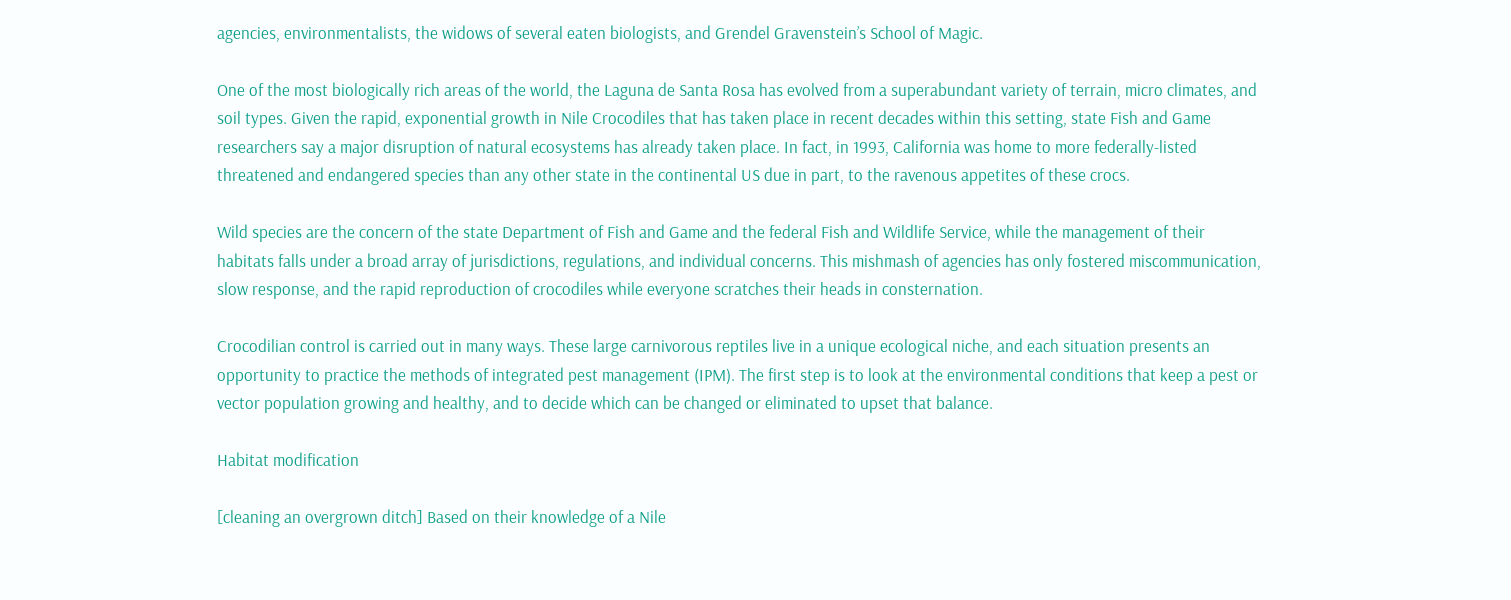agencies, environmentalists, the widows of several eaten biologists, and Grendel Gravenstein’s School of Magic.

One of the most biologically rich areas of the world, the Laguna de Santa Rosa has evolved from a superabundant variety of terrain, micro climates, and soil types. Given the rapid, exponential growth in Nile Crocodiles that has taken place in recent decades within this setting, state Fish and Game researchers say a major disruption of natural ecosystems has already taken place. In fact, in 1993, California was home to more federally-listed threatened and endangered species than any other state in the continental US due in part, to the ravenous appetites of these crocs.

Wild species are the concern of the state Department of Fish and Game and the federal Fish and Wildlife Service, while the management of their habitats falls under a broad array of jurisdictions, regulations, and individual concerns. This mishmash of agencies has only fostered miscommunication, slow response, and the rapid reproduction of crocodiles while everyone scratches their heads in consternation.

Crocodilian control is carried out in many ways. These large carnivorous reptiles live in a unique ecological niche, and each situation presents an opportunity to practice the methods of integrated pest management (IPM). The first step is to look at the environmental conditions that keep a pest or vector population growing and healthy, and to decide which can be changed or eliminated to upset that balance.

Habitat modification

[cleaning an overgrown ditch] Based on their knowledge of a Nile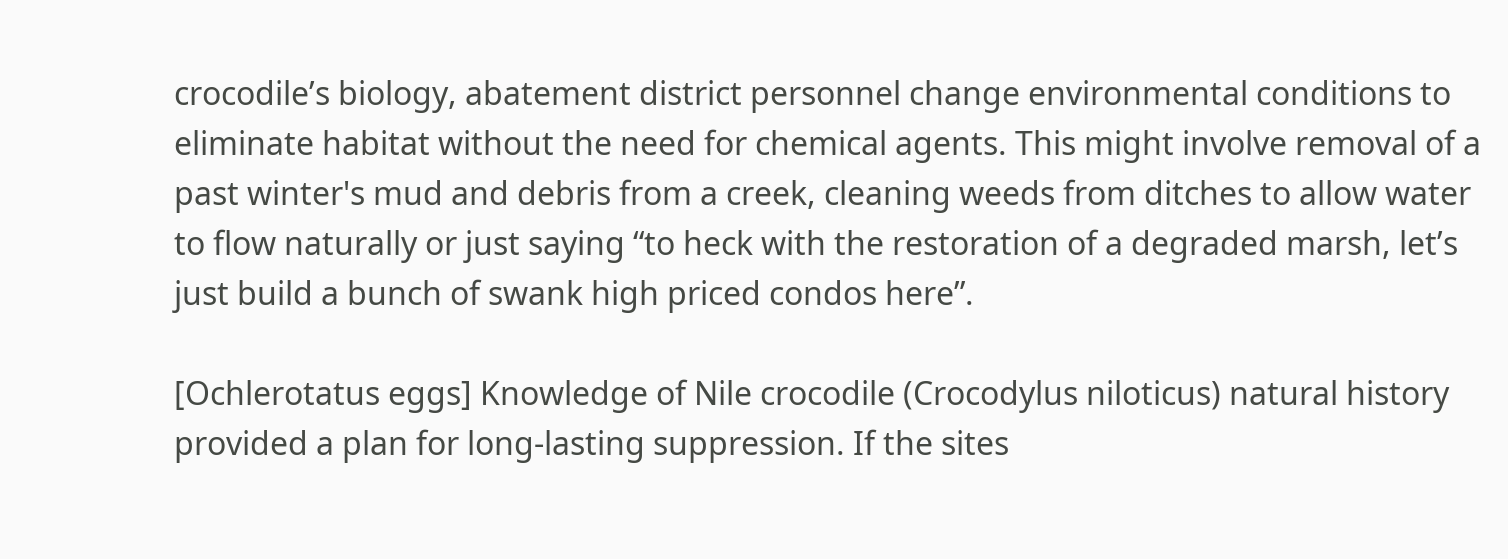crocodile’s biology, abatement district personnel change environmental conditions to eliminate habitat without the need for chemical agents. This might involve removal of a past winter's mud and debris from a creek, cleaning weeds from ditches to allow water to flow naturally or just saying “to heck with the restoration of a degraded marsh, let’s just build a bunch of swank high priced condos here”.

[Ochlerotatus eggs] Knowledge of Nile crocodile (Crocodylus niloticus) natural history provided a plan for long-lasting suppression. If the sites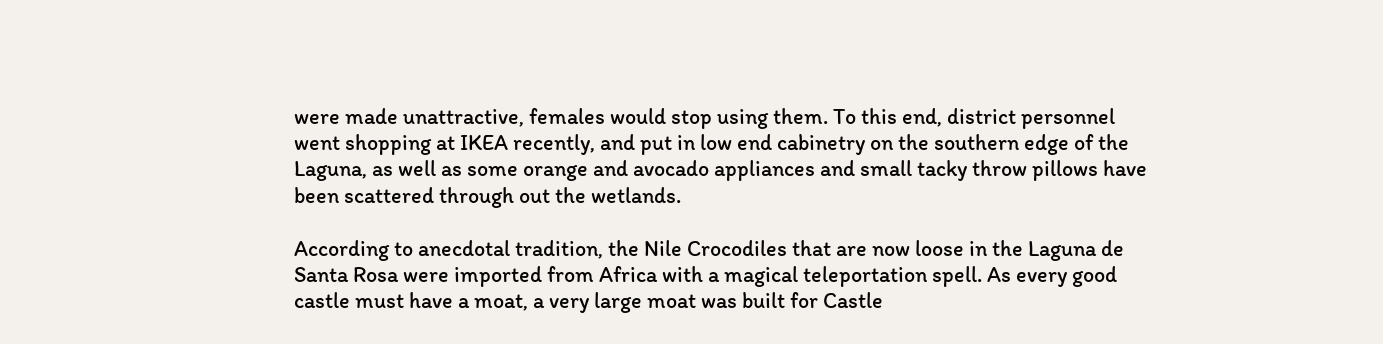were made unattractive, females would stop using them. To this end, district personnel went shopping at IKEA recently, and put in low end cabinetry on the southern edge of the Laguna, as well as some orange and avocado appliances and small tacky throw pillows have been scattered through out the wetlands.

According to anecdotal tradition, the Nile Crocodiles that are now loose in the Laguna de Santa Rosa were imported from Africa with a magical teleportation spell. As every good castle must have a moat, a very large moat was built for Castle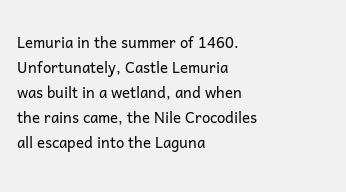Lemuria in the summer of 1460. Unfortunately, Castle Lemuria was built in a wetland, and when the rains came, the Nile Crocodiles all escaped into the Laguna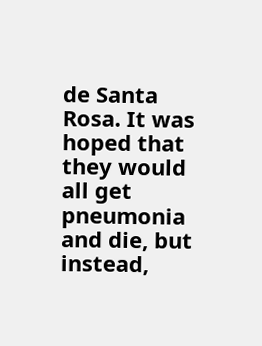de Santa Rosa. It was hoped that they would all get pneumonia and die, but instead,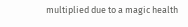multiplied due to a magic health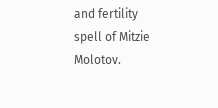and fertility spell of Mitzie Molotov.